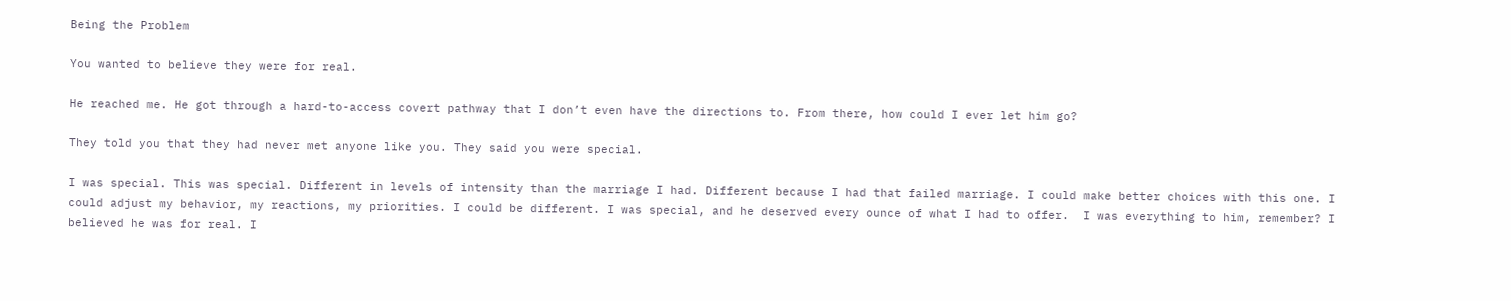Being the Problem

You wanted to believe they were for real.

He reached me. He got through a hard-to-access covert pathway that I don’t even have the directions to. From there, how could I ever let him go?

They told you that they had never met anyone like you. They said you were special.

I was special. This was special. Different in levels of intensity than the marriage I had. Different because I had that failed marriage. I could make better choices with this one. I could adjust my behavior, my reactions, my priorities. I could be different. I was special, and he deserved every ounce of what I had to offer.  I was everything to him, remember? I believed he was for real. I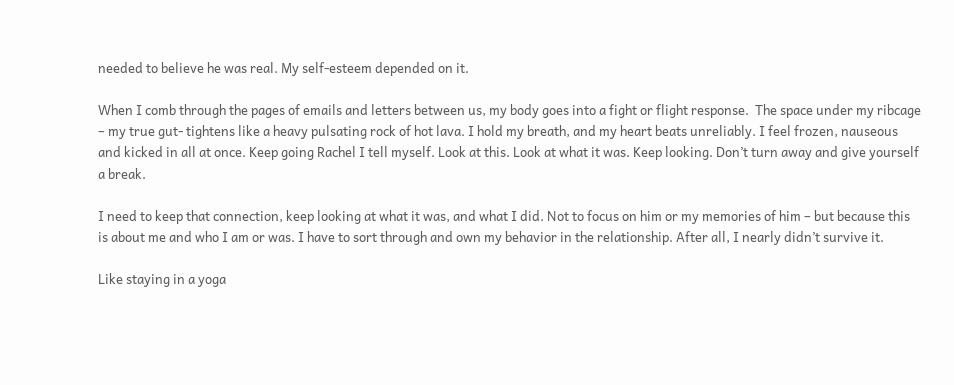needed to believe he was real. My self-esteem depended on it.

When I comb through the pages of emails and letters between us, my body goes into a fight or flight response.  The space under my ribcage – my true gut- tightens like a heavy pulsating rock of hot lava. I hold my breath, and my heart beats unreliably. I feel frozen, nauseous and kicked in all at once. Keep going Rachel I tell myself. Look at this. Look at what it was. Keep looking. Don’t turn away and give yourself a break.

I need to keep that connection, keep looking at what it was, and what I did. Not to focus on him or my memories of him – but because this is about me and who I am or was. I have to sort through and own my behavior in the relationship. After all, I nearly didn’t survive it.

Like staying in a yoga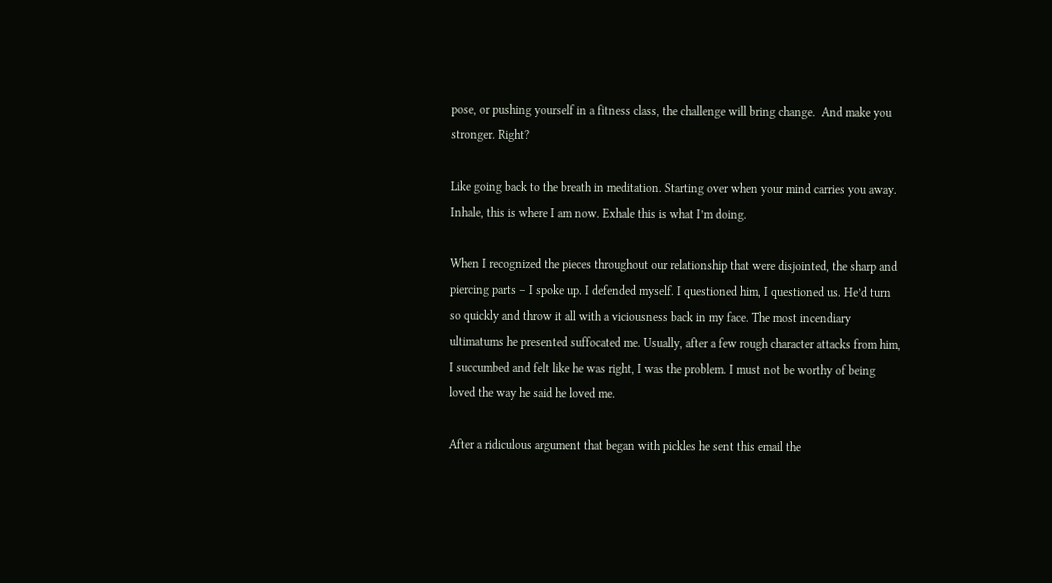pose, or pushing yourself in a fitness class, the challenge will bring change.  And make you stronger. Right?

Like going back to the breath in meditation. Starting over when your mind carries you away. Inhale, this is where I am now. Exhale this is what I’m doing.

When I recognized the pieces throughout our relationship that were disjointed, the sharp and piercing parts – I spoke up. I defended myself. I questioned him, I questioned us. He’d turn so quickly and throw it all with a viciousness back in my face. The most incendiary ultimatums he presented suffocated me. Usually, after a few rough character attacks from him, I succumbed and felt like he was right, I was the problem. I must not be worthy of being loved the way he said he loved me.

After a ridiculous argument that began with pickles he sent this email the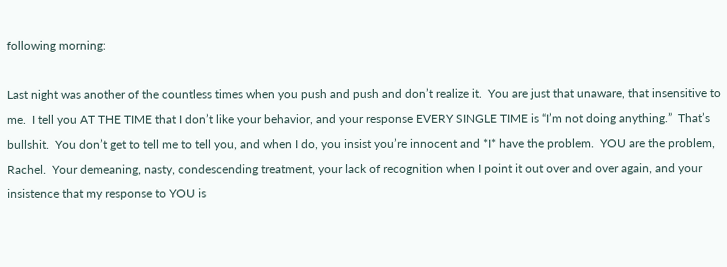following morning:

Last night was another of the countless times when you push and push and don’t realize it.  You are just that unaware, that insensitive to me.  I tell you AT THE TIME that I don’t like your behavior, and your response EVERY SINGLE TIME is “I’m not doing anything.”  That’s bullshit.  You don’t get to tell me to tell you, and when I do, you insist you’re innocent and *I* have the problem.  YOU are the problem, Rachel.  Your demeaning, nasty, condescending treatment, your lack of recognition when I point it out over and over again, and your insistence that my response to YOU is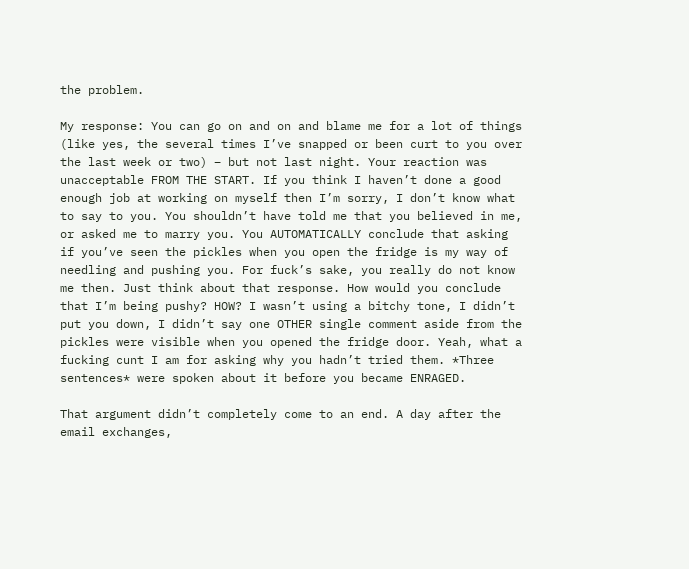the problem.

My response: You can go on and on and blame me for a lot of things (like yes, the several times I’ve snapped or been curt to you over the last week or two) – but not last night. Your reaction was unacceptable FROM THE START. If you think I haven’t done a good enough job at working on myself then I’m sorry, I don’t know what to say to you. You shouldn’t have told me that you believed in me, or asked me to marry you. You AUTOMATICALLY conclude that asking if you’ve seen the pickles when you open the fridge is my way of needling and pushing you. For fuck’s sake, you really do not know me then. Just think about that response. How would you conclude that I’m being pushy? HOW? I wasn’t using a bitchy tone, I didn’t put you down, I didn’t say one OTHER single comment aside from the pickles were visible when you opened the fridge door. Yeah, what a fucking cunt I am for asking why you hadn’t tried them. *Three sentences* were spoken about it before you became ENRAGED.

That argument didn’t completely come to an end. A day after the email exchanges,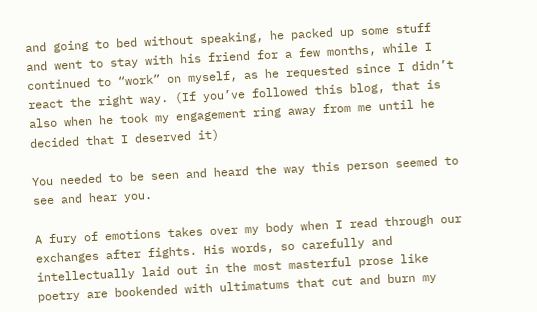and going to bed without speaking, he packed up some stuff and went to stay with his friend for a few months, while I continued to “work” on myself, as he requested since I didn’t react the right way. (If you’ve followed this blog, that is also when he took my engagement ring away from me until he decided that I deserved it)

You needed to be seen and heard the way this person seemed to see and hear you.

A fury of emotions takes over my body when I read through our exchanges after fights. His words, so carefully and intellectually laid out in the most masterful prose like poetry are bookended with ultimatums that cut and burn my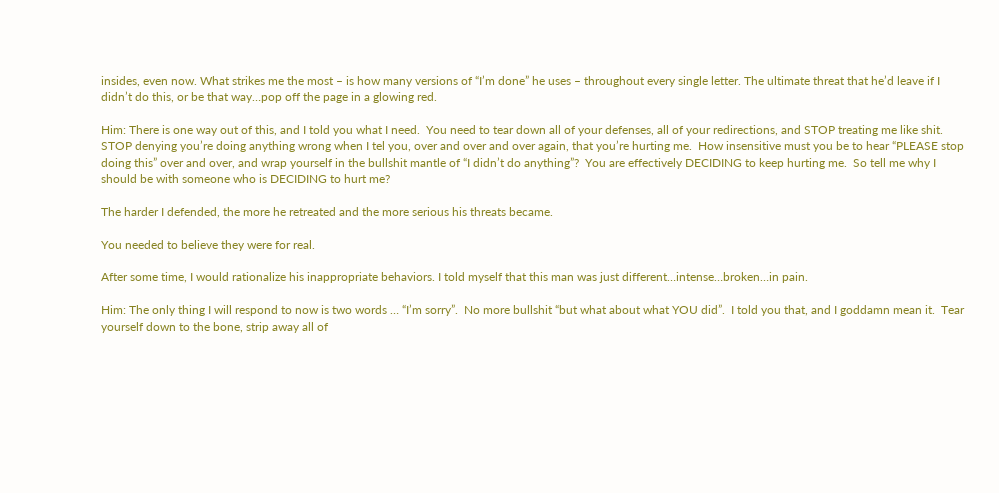insides, even now. What strikes me the most – is how many versions of “I’m done” he uses – throughout every single letter. The ultimate threat that he’d leave if I didn’t do this, or be that way…pop off the page in a glowing red.

Him: There is one way out of this, and I told you what I need.  You need to tear down all of your defenses, all of your redirections, and STOP treating me like shit.  STOP denying you’re doing anything wrong when I tel you, over and over and over again, that you’re hurting me.  How insensitive must you be to hear “PLEASE stop doing this” over and over, and wrap yourself in the bullshit mantle of “I didn’t do anything”?  You are effectively DECIDING to keep hurting me.  So tell me why I should be with someone who is DECIDING to hurt me?

The harder I defended, the more he retreated and the more serious his threats became.

You needed to believe they were for real.

After some time, I would rationalize his inappropriate behaviors. I told myself that this man was just different…intense…broken…in pain.

Him: The only thing I will respond to now is two words … “I’m sorry”.  No more bullshit “but what about what YOU did”.  I told you that, and I goddamn mean it.  Tear yourself down to the bone, strip away all of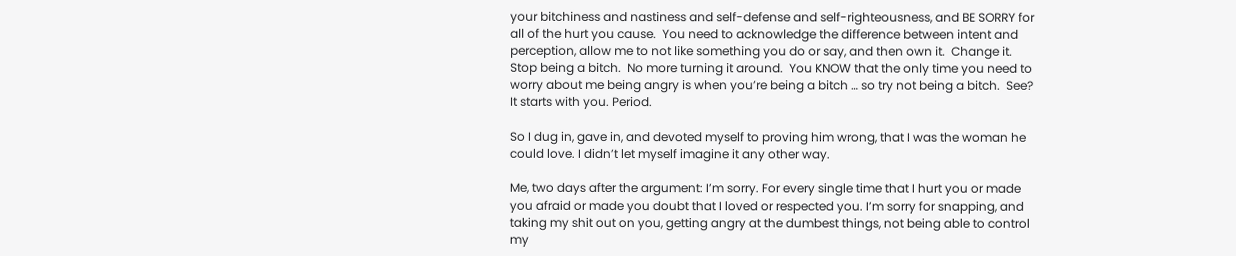your bitchiness and nastiness and self-defense and self-righteousness, and BE SORRY for all of the hurt you cause.  You need to acknowledge the difference between intent and perception, allow me to not like something you do or say, and then own it.  Change it.  Stop being a bitch.  No more turning it around.  You KNOW that the only time you need to worry about me being angry is when you’re being a bitch … so try not being a bitch.  See?  It starts with you. Period.

So I dug in, gave in, and devoted myself to proving him wrong, that I was the woman he could love. I didn’t let myself imagine it any other way.

Me, two days after the argument: I’m sorry. For every single time that I hurt you or made you afraid or made you doubt that I loved or respected you. I’m sorry for snapping, and taking my shit out on you, getting angry at the dumbest things, not being able to control my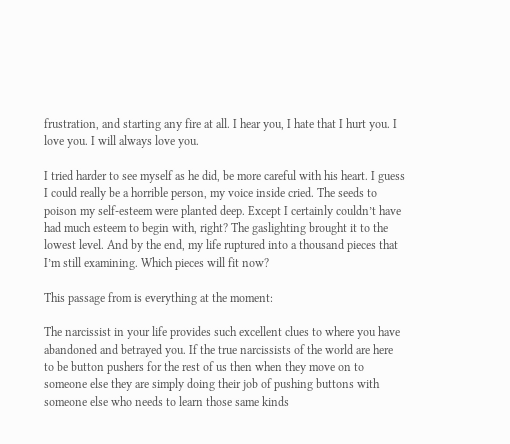frustration, and starting any fire at all. I hear you, I hate that I hurt you. I love you. I will always love you.

I tried harder to see myself as he did, be more careful with his heart. I guess I could really be a horrible person, my voice inside cried. The seeds to poison my self-esteem were planted deep. Except I certainly couldn’t have had much esteem to begin with, right? The gaslighting brought it to the lowest level. And by the end, my life ruptured into a thousand pieces that I’m still examining. Which pieces will fit now?

This passage from is everything at the moment:

The narcissist in your life provides such excellent clues to where you have abandoned and betrayed you. If the true narcissists of the world are here to be button pushers for the rest of us then when they move on to someone else they are simply doing their job of pushing buttons with someone else who needs to learn those same kinds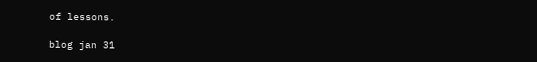of lessons.

blog jan 31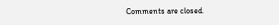Comments are closed.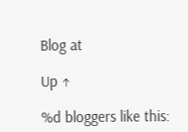Blog at

Up ↑

%d bloggers like this: